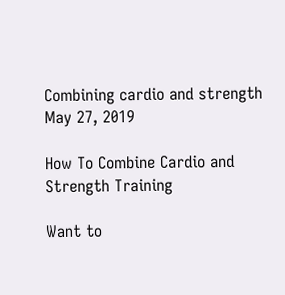Combining cardio and strength
May 27, 2019

How To Combine Cardio and Strength Training

Want to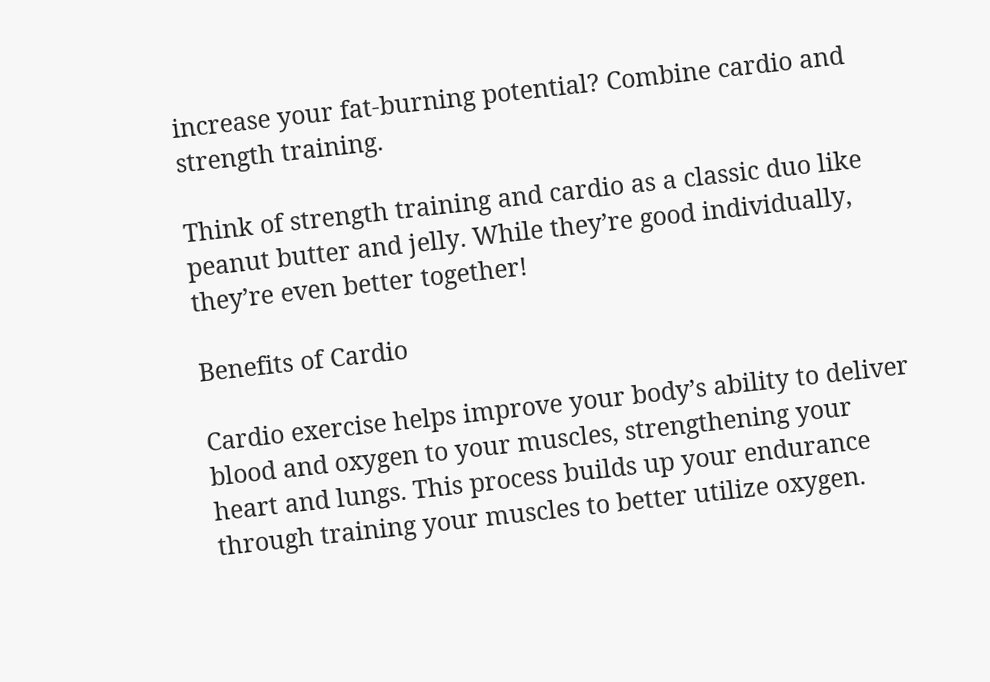increase your fat-burning potential? Combine cardio and strength training.

Think of strength training and cardio as a classic duo like peanut butter and jelly. While they’re good individually, they’re even better together!

Benefits of Cardio

Cardio exercise helps improve your body’s ability to deliver blood and oxygen to your muscles, strengthening your heart and lungs. This process builds up your endurance through training your muscles to better utilize oxygen.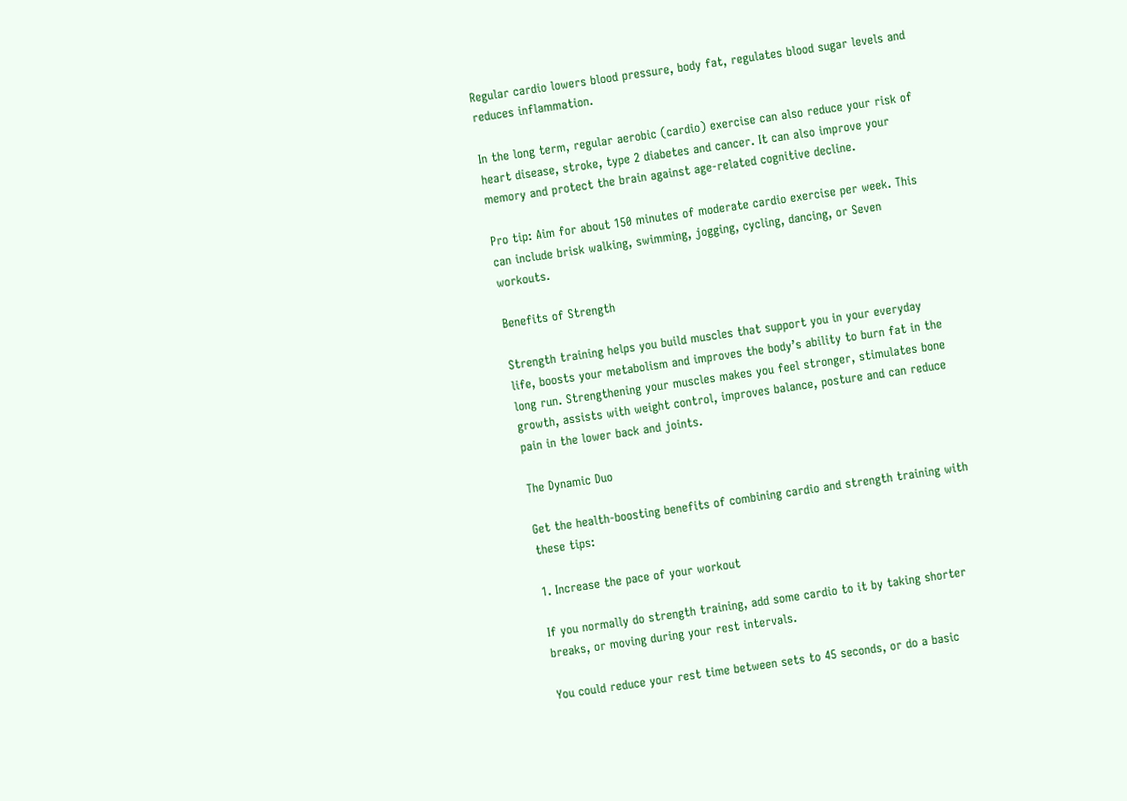Regular cardio lowers blood pressure, body fat, regulates blood sugar levels and reduces inflammation.

In the long term, regular aerobic (cardio) exercise can also reduce your risk of heart disease, stroke, type 2 diabetes and cancer. It can also improve your memory and protect the brain against age-related cognitive decline.

Pro tip: Aim for about 150 minutes of moderate cardio exercise per week. This can include brisk walking, swimming, jogging, cycling, dancing, or Seven workouts.

Benefits of Strength

Strength training helps you build muscles that support you in your everyday life, boosts your metabolism and improves the body’s ability to burn fat in the long run. Strengthening your muscles makes you feel stronger, stimulates bone growth, assists with weight control, improves balance, posture and can reduce pain in the lower back and joints.

The Dynamic Duo

Get the health-boosting benefits of combining cardio and strength training with these tips:

1. Increase the pace of your workout

If you normally do strength training, add some cardio to it by taking shorter breaks, or moving during your rest intervals.

You could reduce your rest time between sets to 45 seconds, or do a basic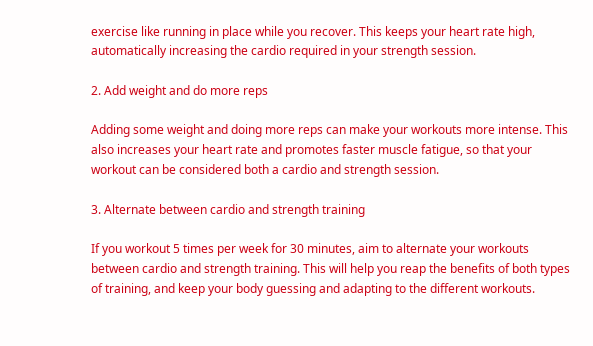exercise like running in place while you recover. This keeps your heart rate high, automatically increasing the cardio required in your strength session.

2. Add weight and do more reps

Adding some weight and doing more reps can make your workouts more intense. This also increases your heart rate and promotes faster muscle fatigue, so that your workout can be considered both a cardio and strength session.

3. Alternate between cardio and strength training

If you workout 5 times per week for 30 minutes, aim to alternate your workouts between cardio and strength training. This will help you reap the benefits of both types of training, and keep your body guessing and adapting to the different workouts.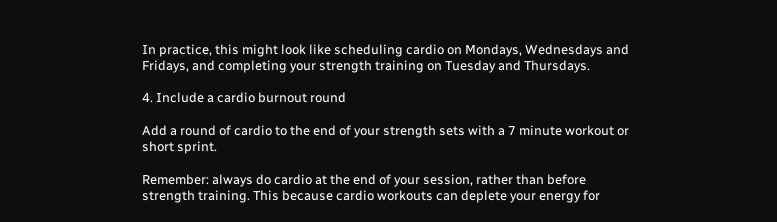In practice, this might look like scheduling cardio on Mondays, Wednesdays and Fridays, and completing your strength training on Tuesday and Thursdays.

4. Include a cardio burnout round

Add a round of cardio to the end of your strength sets with a 7 minute workout or short sprint.

Remember: always do cardio at the end of your session, rather than before strength training. This because cardio workouts can deplete your energy for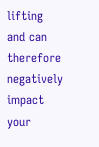lifting and can therefore negatively impact your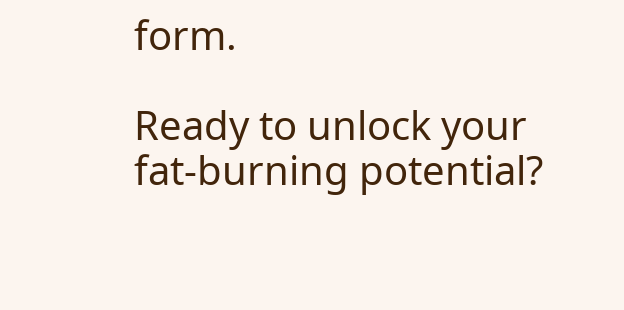form.

Ready to unlock your fat-burning potential?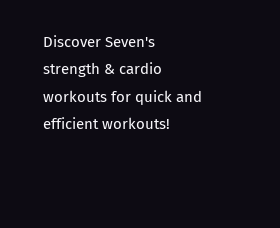Discover Seven's strength & cardio workouts for quick and efficient workouts!